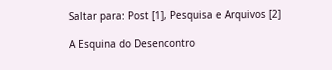Saltar para: Post [1], Pesquisa e Arquivos [2]

A Esquina do Desencontro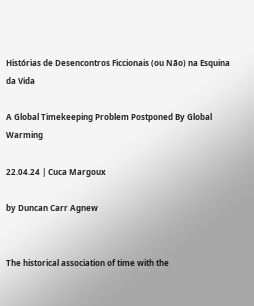Histórias de Desencontros Ficcionais (ou Não) na Esquina da Vida

A Global Timekeeping Problem Postponed By Global Warming

22.04.24 | Cuca Margoux

by Duncan Carr Agnew


The historical association of time with the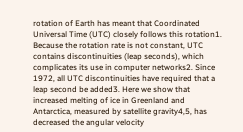rotation of Earth has meant that Coordinated Universal Time (UTC) closely follows this rotation1. Because the rotation rate is not constant, UTC contains discontinuities (leap seconds), which complicates its use in computer networks2. Since 1972, all UTC discontinuities have required that a leap second be added3. Here we show that increased melting of ice in Greenland and Antarctica, measured by satellite gravity4,5, has decreased the angular velocity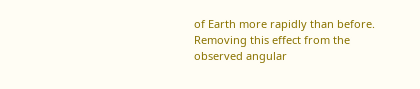of Earth more rapidly than before. Removing this effect from the observed angular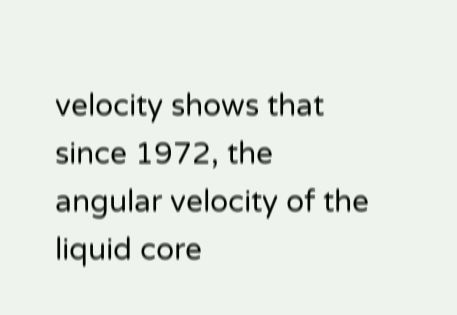velocity shows that since 1972, the angular velocity of the liquid core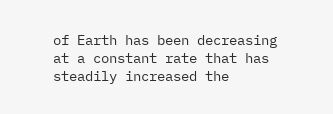of Earth has been decreasing at a constant rate that has steadily increased the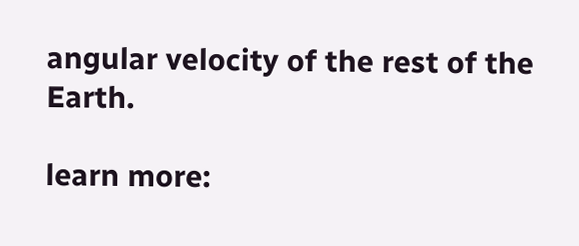angular velocity of the rest of the Earth.

learn more: